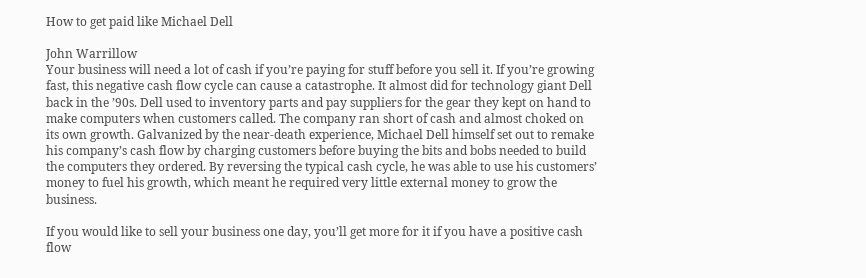How to get paid like Michael Dell

John Warrillow
Your business will need a lot of cash if you’re paying for stuff before you sell it. If you’re growing fast, this negative cash flow cycle can cause a catastrophe. It almost did for technology giant Dell back in the ’90s. Dell used to inventory parts and pay suppliers for the gear they kept on hand to make computers when customers called. The company ran short of cash and almost choked on its own growth. Galvanized by the near-death experience, Michael Dell himself set out to remake his company’s cash flow by charging customers before buying the bits and bobs needed to build the computers they ordered. By reversing the typical cash cycle, he was able to use his customers’ money to fuel his growth, which meant he required very little external money to grow the business.

If you would like to sell your business one day, you’ll get more for it if you have a positive cash flow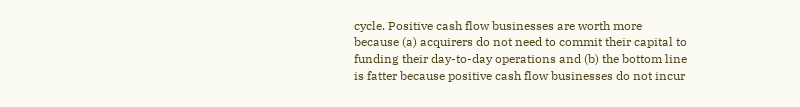cycle. Positive cash flow businesses are worth more because (a) acquirers do not need to commit their capital to funding their day-to-day operations and (b) the bottom line is fatter because positive cash flow businesses do not incur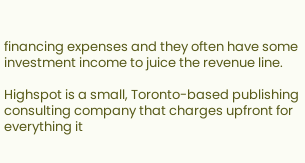financing expenses and they often have some investment income to juice the revenue line.

Highspot is a small, Toronto-based publishing consulting company that charges upfront for everything it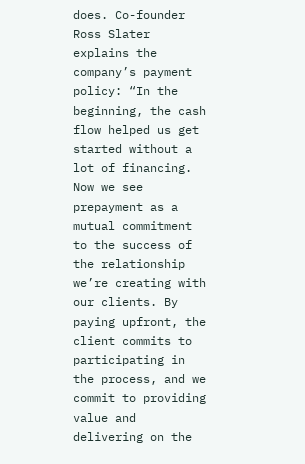does. Co-founder Ross Slater explains the company’s payment policy: “In the beginning, the cash flow helped us get started without a lot of financing. Now we see prepayment as a mutual commitment to the success of the relationship we’re creating with our clients. By paying upfront, the client commits to participating in the process, and we commit to providing value and delivering on the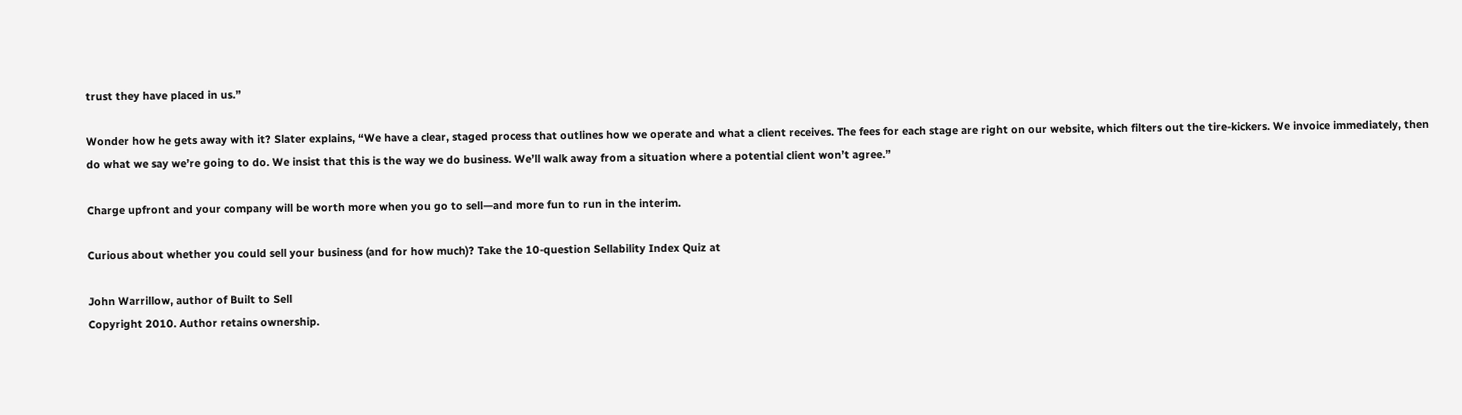trust they have placed in us.”

Wonder how he gets away with it? Slater explains, “We have a clear, staged process that outlines how we operate and what a client receives. The fees for each stage are right on our website, which filters out the tire-kickers. We invoice immediately, then do what we say we’re going to do. We insist that this is the way we do business. We’ll walk away from a situation where a potential client won’t agree.”

Charge upfront and your company will be worth more when you go to sell—and more fun to run in the interim.

Curious about whether you could sell your business (and for how much)? Take the 10-question Sellability Index Quiz at

John Warrillow, author of Built to Sell
Copyright 2010. Author retains ownership.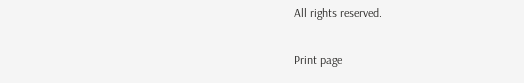All rights reserved.

Print page